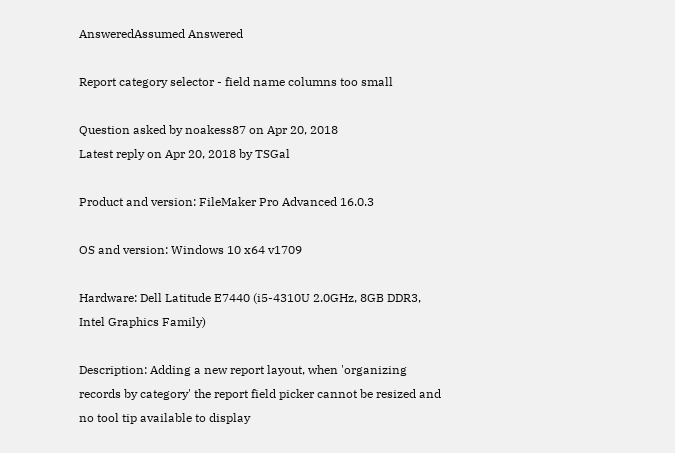AnsweredAssumed Answered

Report category selector - field name columns too small

Question asked by noakess87 on Apr 20, 2018
Latest reply on Apr 20, 2018 by TSGal

Product and version: FileMaker Pro Advanced 16.0.3

OS and version: Windows 10 x64 v1709

Hardware: Dell Latitude E7440 (i5-4310U 2.0GHz, 8GB DDR3, Intel Graphics Family)

Description: Adding a new report layout, when 'organizing records by category' the report field picker cannot be resized and no tool tip available to display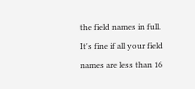the field names in full. It's fine if all your field names are less than 16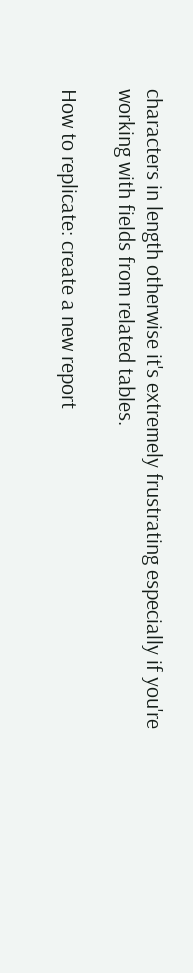characters in length otherwise it's extremely frustrating especially if you're working with fields from related tables.

How to replicate: create a new report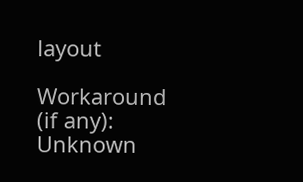layout

Workaround (if any): Unknown